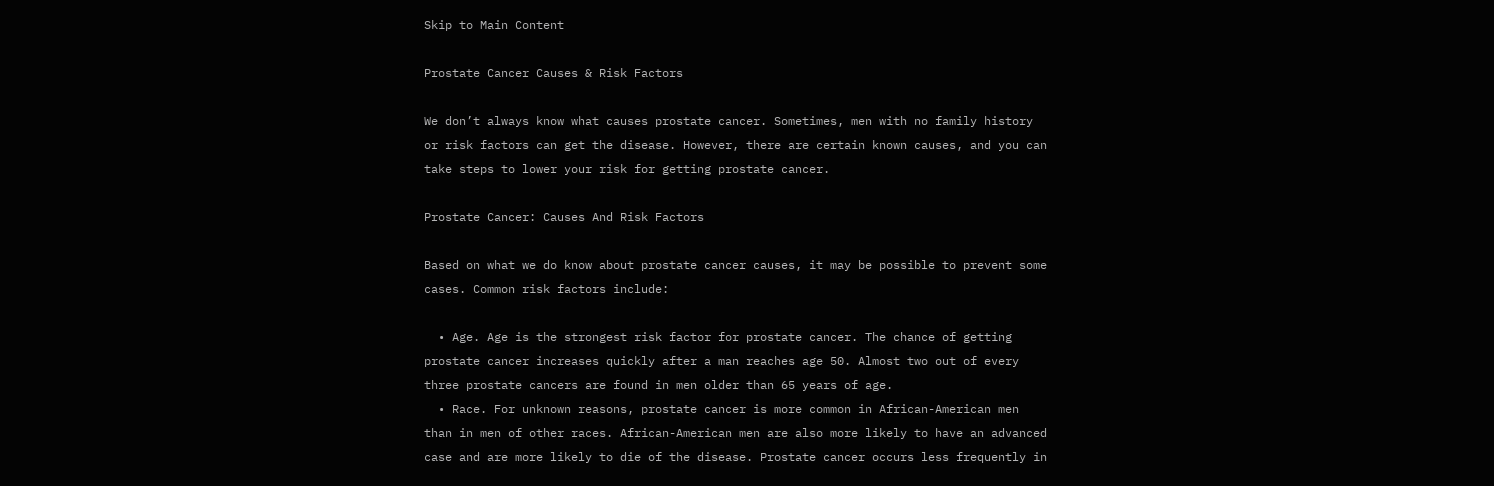Skip to Main Content

Prostate Cancer Causes & Risk Factors

We don’t always know what causes prostate cancer. Sometimes, men with no family history or risk factors can get the disease. However, there are certain known causes, and you can take steps to lower your risk for getting prostate cancer.

Prostate Cancer: Causes And Risk Factors

Based on what we do know about prostate cancer causes, it may be possible to prevent some cases. Common risk factors include:

  • Age. Age is the strongest risk factor for prostate cancer. The chance of getting prostate cancer increases quickly after a man reaches age 50. Almost two out of every three prostate cancers are found in men older than 65 years of age.
  • Race. For unknown reasons, prostate cancer is more common in African-American men than in men of other races. African-American men are also more likely to have an advanced case and are more likely to die of the disease. Prostate cancer occurs less frequently in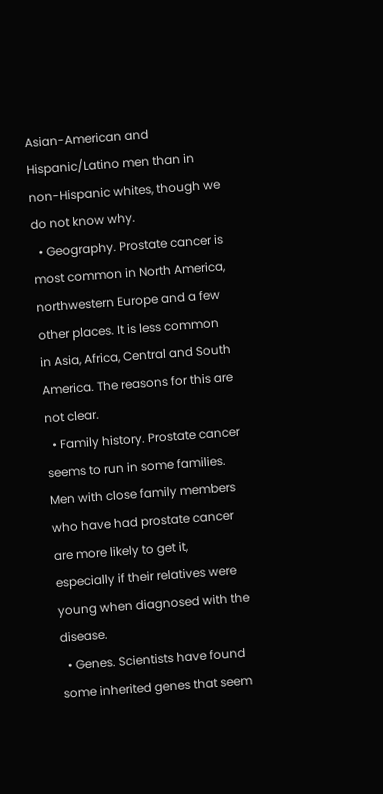Asian-American and Hispanic/Latino men than in non-Hispanic whites, though we do not know why.
  • Geography. Prostate cancer is most common in North America, northwestern Europe and a few other places. It is less common in Asia, Africa, Central and South America. The reasons for this are not clear.
  • Family history. Prostate cancer seems to run in some families. Men with close family members who have had prostate cancer are more likely to get it, especially if their relatives were young when diagnosed with the disease.
  • Genes. Scientists have found some inherited genes that seem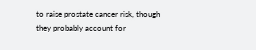to raise prostate cancer risk, though they probably account for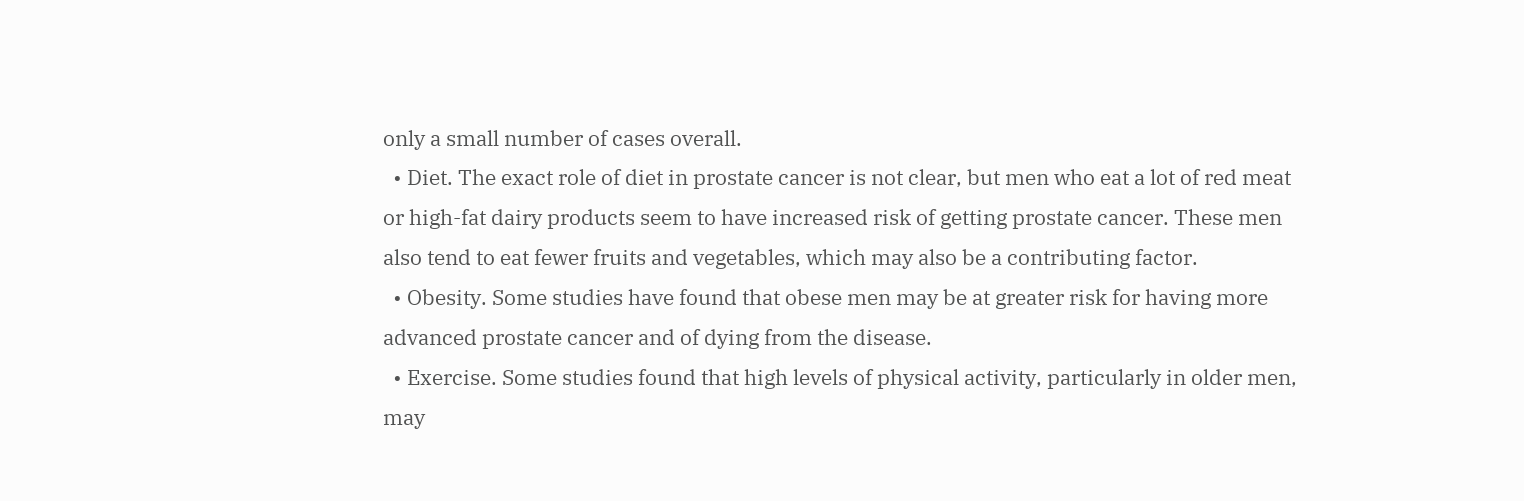only a small number of cases overall.
  • Diet. The exact role of diet in prostate cancer is not clear, but men who eat a lot of red meat or high-fat dairy products seem to have increased risk of getting prostate cancer. These men also tend to eat fewer fruits and vegetables, which may also be a contributing factor.
  • Obesity. Some studies have found that obese men may be at greater risk for having more advanced prostate cancer and of dying from the disease.
  • Exercise. Some studies found that high levels of physical activity, particularly in older men, may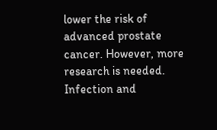lower the risk of advanced prostate cancer. However, more research is needed.
Infection and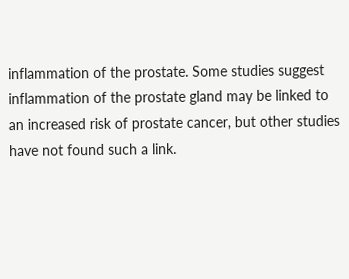inflammation of the prostate. Some studies suggest inflammation of the prostate gland may be linked to an increased risk of prostate cancer, but other studies have not found such a link.